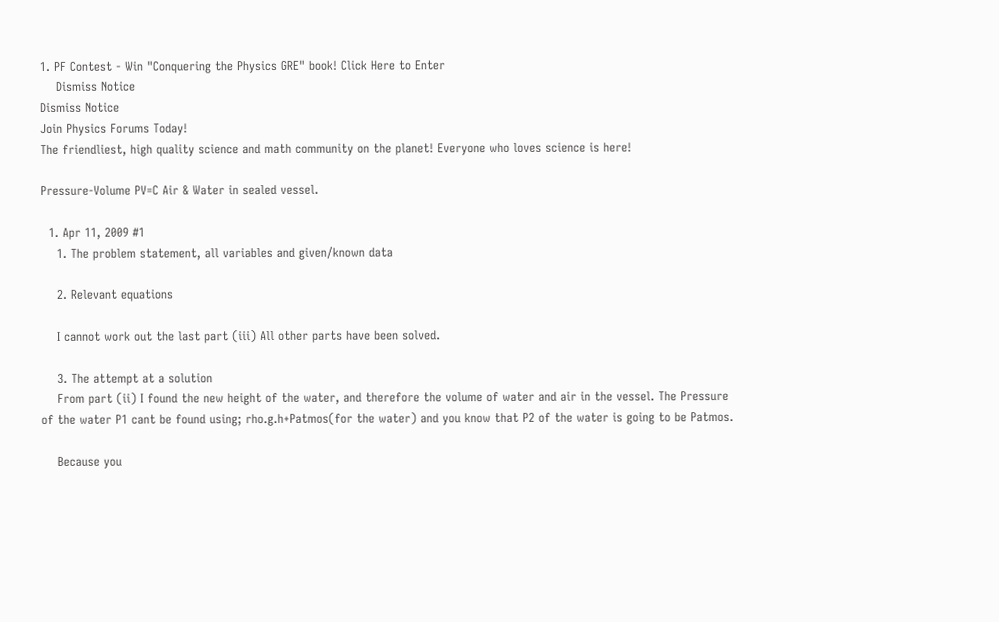1. PF Contest - Win "Conquering the Physics GRE" book! Click Here to Enter
    Dismiss Notice
Dismiss Notice
Join Physics Forums Today!
The friendliest, high quality science and math community on the planet! Everyone who loves science is here!

Pressure-Volume PV=C Air & Water in sealed vessel.

  1. Apr 11, 2009 #1
    1. The problem statement, all variables and given/known data

    2. Relevant equations

    I cannot work out the last part (iii) All other parts have been solved.

    3. The attempt at a solution
    From part (ii) I found the new height of the water, and therefore the volume of water and air in the vessel. The Pressure of the water P1 cant be found using; rho.g.h+Patmos(for the water) and you know that P2 of the water is going to be Patmos.

    Because you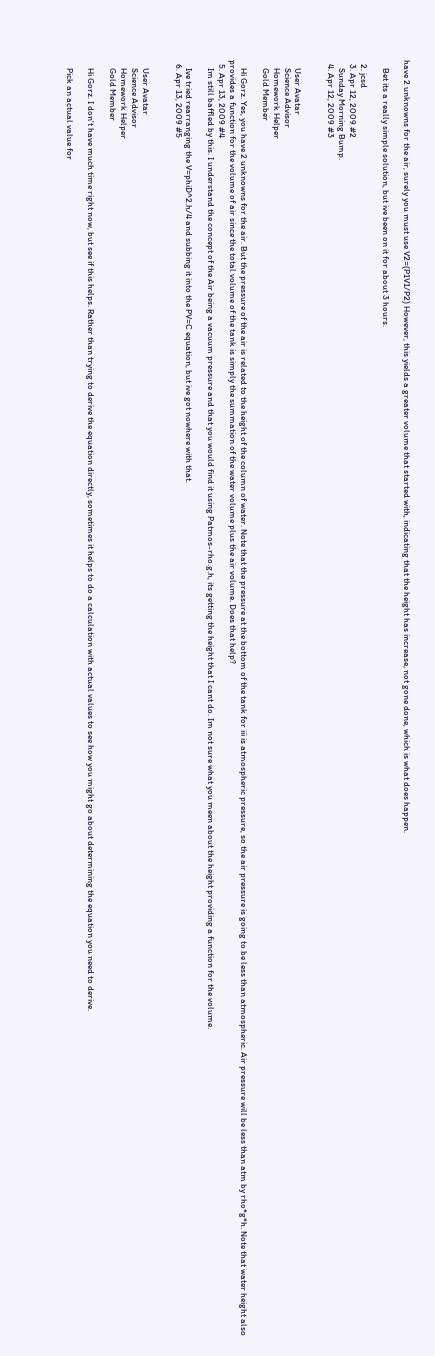have 2 unknowns for the air, surely you must use V2=(P1V1/P2) However, this yields a greater volume that started with, indicating that the height has increase, not gone done, which is what does happen.

    Bet its a really simple solution, but ive been on it for about 3 hours.

  2. jcsd
  3. Apr 12, 2009 #2
    Sunday Morning Bump.
  4. Apr 12, 2009 #3


    User Avatar
    Science Advisor
    Homework Helper
    Gold Member

    Hi Gorz. Yes, you have 2 unknowns for the air. But the pressure of the air is related to the height of the column of water. Note that the pressure at the bottom of the tank for iii is atmospheric pressure, so the air pressure is going to be less than atmospheric. Air pressure will be less than atm by rho*g*h. Note that water height also provides a function for the volume of air since the total volume of the tank is simply the summation of the water volume plus the air volume. Does that help?
  5. Apr 13, 2009 #4
    Im still baffled by this. I understand the concept of the Air being a vacuum pressure and that you would find it using Patmos-rho.g.h, its getting the height that I cant do. Im not sure what you meen about the height providing a function for the volume.

    Ive tried rearranging the V=phiD^2.h/4 and subbing it into the PV=C equation, but ive got nowhere with that.
  6. Apr 13, 2009 #5


    User Avatar
    Science Advisor
    Homework Helper
    Gold Member

    Hi Gorz. I don't have much time right now, but see if this helps. Rather than trying to derive the equation directly, sometimes it helps to do a calculation with actual values to see how you might go about determining the equation you need to derive.

    Pick an actual value for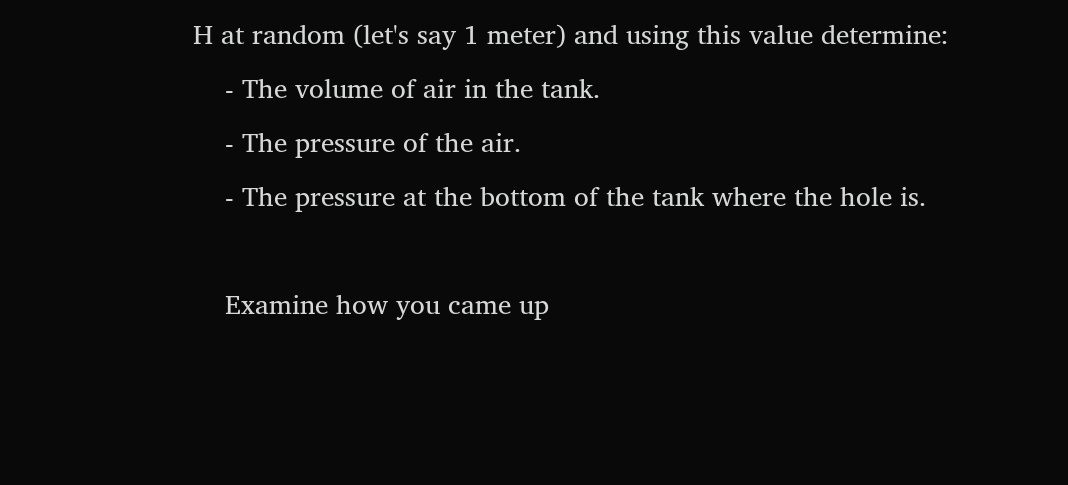H at random (let's say 1 meter) and using this value determine:
    - The volume of air in the tank.
    - The pressure of the air.
    - The pressure at the bottom of the tank where the hole is.

    Examine how you came up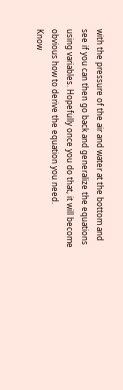with the pressure of the air and water at the bottom and see if you can then go back and generalize the equations using variables. Hopefully once you do that, it will become obvious how to derive the equation you need.
Know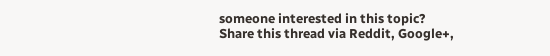someone interested in this topic? Share this thread via Reddit, Google+,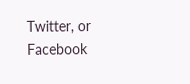Twitter, or Facebook